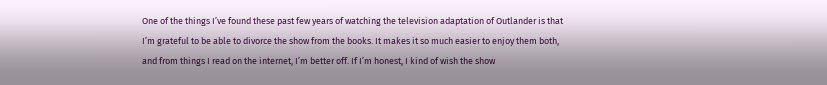One of the things I’ve found these past few years of watching the television adaptation of Outlander is that I’m grateful to be able to divorce the show from the books. It makes it so much easier to enjoy them both, and from things I read on the internet, I’m better off. If I’m honest, I kind of wish the show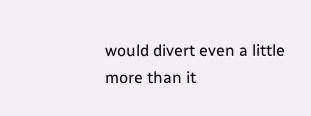would divert even a little more than it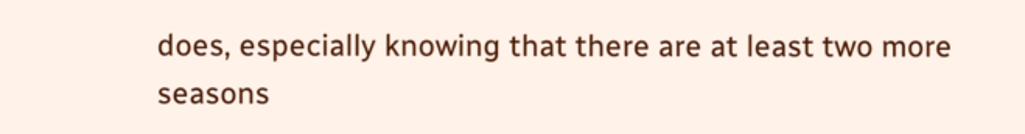does, especially knowing that there are at least two more seasons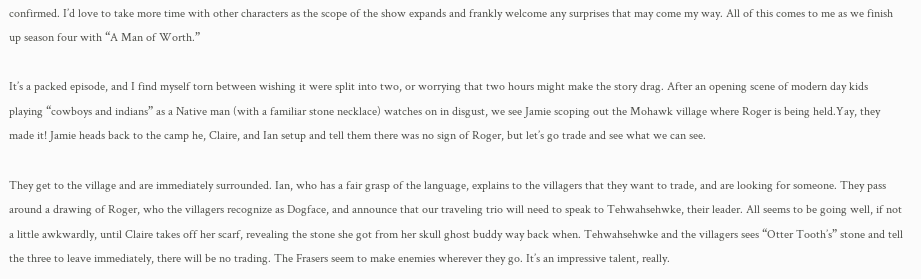confirmed. I’d love to take more time with other characters as the scope of the show expands and frankly welcome any surprises that may come my way. All of this comes to me as we finish up season four with “A Man of Worth.”

It’s a packed episode, and I find myself torn between wishing it were split into two, or worrying that two hours might make the story drag. After an opening scene of modern day kids playing “cowboys and indians” as a Native man (with a familiar stone necklace) watches on in disgust, we see Jamie scoping out the Mohawk village where Roger is being held.Yay, they made it! Jamie heads back to the camp he, Claire, and Ian setup and tell them there was no sign of Roger, but let’s go trade and see what we can see.

They get to the village and are immediately surrounded. Ian, who has a fair grasp of the language, explains to the villagers that they want to trade, and are looking for someone. They pass around a drawing of Roger, who the villagers recognize as Dogface, and announce that our traveling trio will need to speak to Tehwahsehwke, their leader. All seems to be going well, if not a little awkwardly, until Claire takes off her scarf, revealing the stone she got from her skull ghost buddy way back when. Tehwahsehwke and the villagers sees “Otter Tooth’s” stone and tell the three to leave immediately, there will be no trading. The Frasers seem to make enemies wherever they go. It’s an impressive talent, really.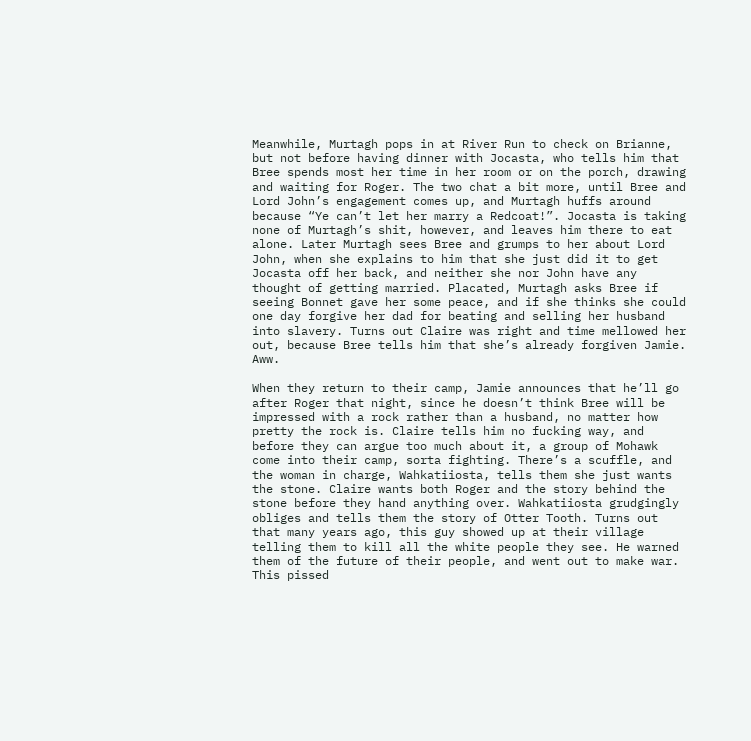Meanwhile, Murtagh pops in at River Run to check on Brianne, but not before having dinner with Jocasta, who tells him that Bree spends most her time in her room or on the porch, drawing and waiting for Roger. The two chat a bit more, until Bree and Lord John’s engagement comes up, and Murtagh huffs around because “Ye can’t let her marry a Redcoat!”. Jocasta is taking none of Murtagh’s shit, however, and leaves him there to eat alone. Later Murtagh sees Bree and grumps to her about Lord John, when she explains to him that she just did it to get Jocasta off her back, and neither she nor John have any thought of getting married. Placated, Murtagh asks Bree if seeing Bonnet gave her some peace, and if she thinks she could one day forgive her dad for beating and selling her husband into slavery. Turns out Claire was right and time mellowed her out, because Bree tells him that she’s already forgiven Jamie. Aww.

When they return to their camp, Jamie announces that he’ll go after Roger that night, since he doesn’t think Bree will be impressed with a rock rather than a husband, no matter how pretty the rock is. Claire tells him no fucking way, and before they can argue too much about it, a group of Mohawk come into their camp, sorta fighting. There’s a scuffle, and the woman in charge, Wahkatiiosta, tells them she just wants the stone. Claire wants both Roger and the story behind the stone before they hand anything over. Wahkatiiosta grudgingly obliges and tells them the story of Otter Tooth. Turns out that many years ago, this guy showed up at their village telling them to kill all the white people they see. He warned them of the future of their people, and went out to make war. This pissed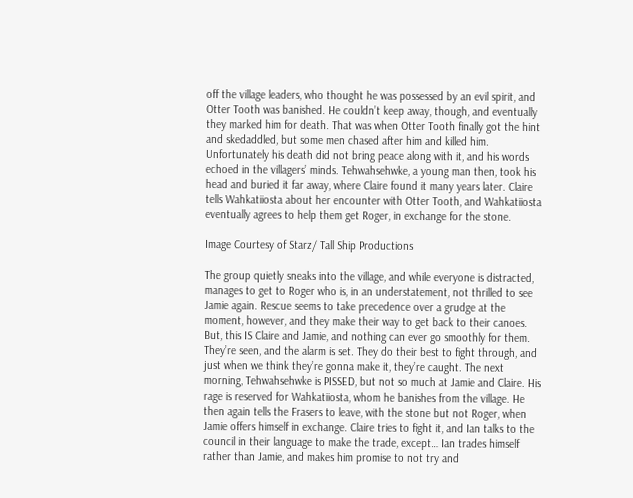off the village leaders, who thought he was possessed by an evil spirit, and Otter Tooth was banished. He couldn’t keep away, though, and eventually they marked him for death. That was when Otter Tooth finally got the hint and skedaddled, but some men chased after him and killed him. Unfortunately his death did not bring peace along with it, and his words echoed in the villagers’ minds. Tehwahsehwke, a young man then, took his head and buried it far away, where Claire found it many years later. Claire tells Wahkatiiosta about her encounter with Otter Tooth, and Wahkatiiosta eventually agrees to help them get Roger, in exchange for the stone.

Image Courtesy of Starz/ Tall Ship Productions

The group quietly sneaks into the village, and while everyone is distracted, manages to get to Roger who is, in an understatement, not thrilled to see Jamie again. Rescue seems to take precedence over a grudge at the moment, however, and they make their way to get back to their canoes. But, this IS Claire and Jamie, and nothing can ever go smoothly for them. They’re seen, and the alarm is set. They do their best to fight through, and just when we think they’re gonna make it, they’re caught. The next morning, Tehwahsehwke is PISSED, but not so much at Jamie and Claire. His rage is reserved for Wahkatiiosta, whom he banishes from the village. He then again tells the Frasers to leave, with the stone but not Roger, when Jamie offers himself in exchange. Claire tries to fight it, and Ian talks to the council in their language to make the trade, except… Ian trades himself rather than Jamie, and makes him promise to not try and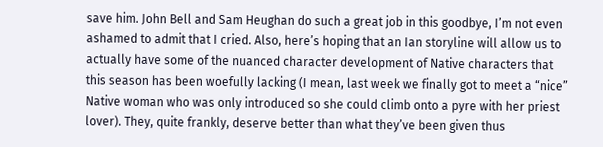save him. John Bell and Sam Heughan do such a great job in this goodbye, I’m not even ashamed to admit that I cried. Also, here’s hoping that an Ian storyline will allow us to actually have some of the nuanced character development of Native characters that this season has been woefully lacking (I mean, last week we finally got to meet a “nice” Native woman who was only introduced so she could climb onto a pyre with her priest lover). They, quite frankly, deserve better than what they’ve been given thus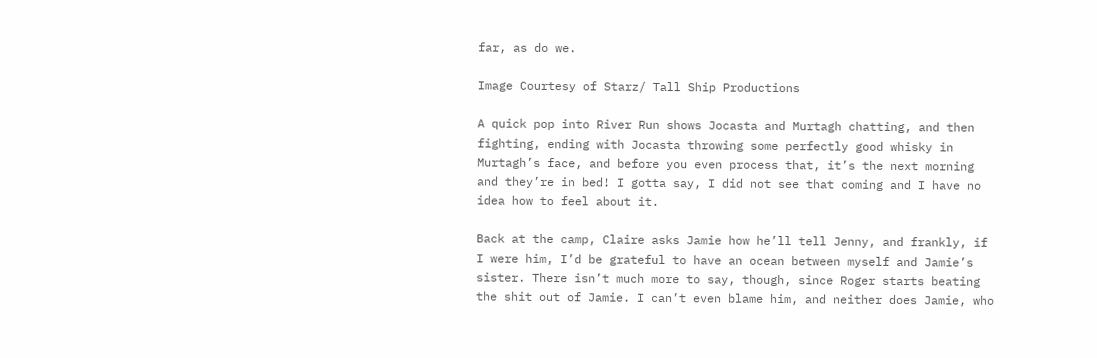far, as do we.

Image Courtesy of Starz/ Tall Ship Productions

A quick pop into River Run shows Jocasta and Murtagh chatting, and then fighting, ending with Jocasta throwing some perfectly good whisky in Murtagh’s face, and before you even process that, it’s the next morning and they’re in bed! I gotta say, I did not see that coming and I have no idea how to feel about it.

Back at the camp, Claire asks Jamie how he’ll tell Jenny, and frankly, if I were him, I’d be grateful to have an ocean between myself and Jamie’s sister. There isn’t much more to say, though, since Roger starts beating the shit out of Jamie. I can’t even blame him, and neither does Jamie, who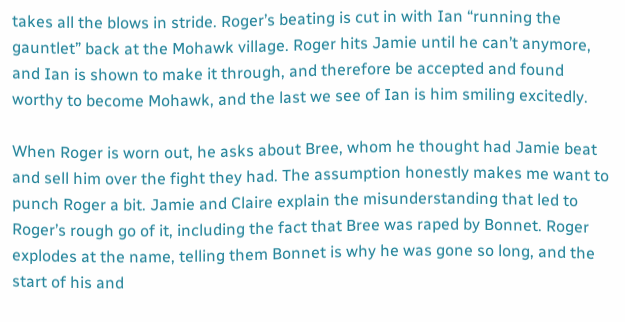takes all the blows in stride. Roger’s beating is cut in with Ian “running the gauntlet” back at the Mohawk village. Roger hits Jamie until he can’t anymore, and Ian is shown to make it through, and therefore be accepted and found worthy to become Mohawk, and the last we see of Ian is him smiling excitedly.

When Roger is worn out, he asks about Bree, whom he thought had Jamie beat and sell him over the fight they had. The assumption honestly makes me want to punch Roger a bit. Jamie and Claire explain the misunderstanding that led to Roger’s rough go of it, including the fact that Bree was raped by Bonnet. Roger explodes at the name, telling them Bonnet is why he was gone so long, and the start of his and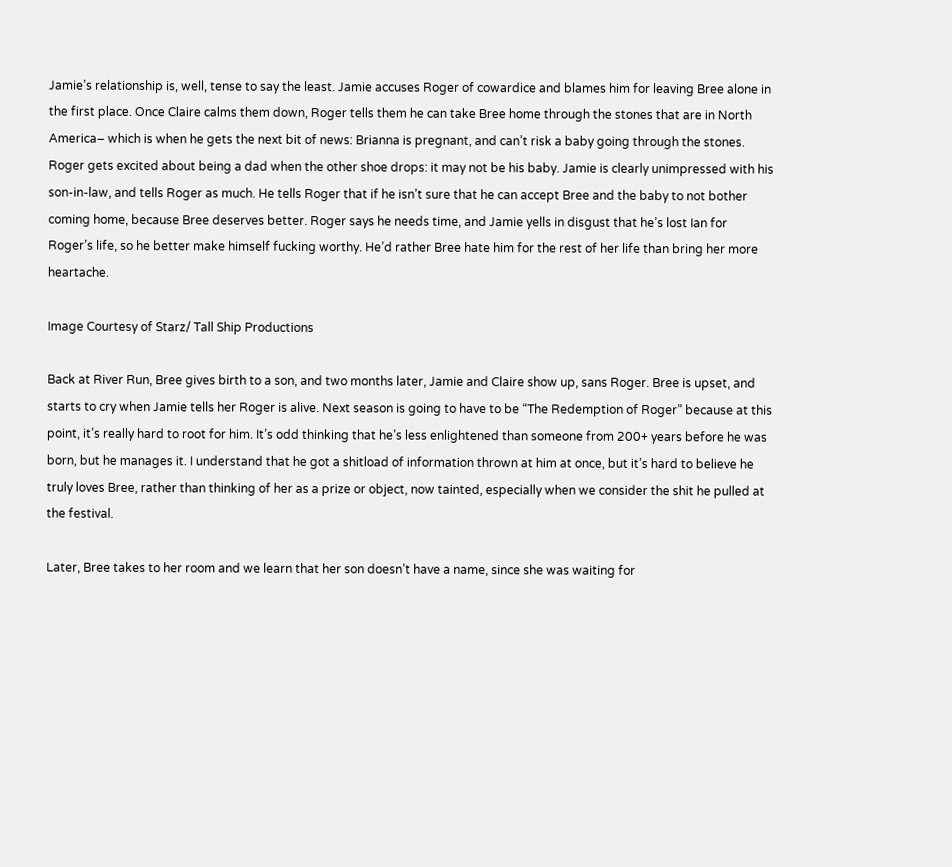Jamie’s relationship is, well, tense to say the least. Jamie accuses Roger of cowardice and blames him for leaving Bree alone in the first place. Once Claire calms them down, Roger tells them he can take Bree home through the stones that are in North America– which is when he gets the next bit of news: Brianna is pregnant, and can’t risk a baby going through the stones. Roger gets excited about being a dad when the other shoe drops: it may not be his baby. Jamie is clearly unimpressed with his son-in-law, and tells Roger as much. He tells Roger that if he isn’t sure that he can accept Bree and the baby to not bother coming home, because Bree deserves better. Roger says he needs time, and Jamie yells in disgust that he’s lost Ian for Roger’s life, so he better make himself fucking worthy. He’d rather Bree hate him for the rest of her life than bring her more heartache.

Image Courtesy of Starz/ Tall Ship Productions

Back at River Run, Bree gives birth to a son, and two months later, Jamie and Claire show up, sans Roger. Bree is upset, and starts to cry when Jamie tells her Roger is alive. Next season is going to have to be “The Redemption of Roger” because at this point, it’s really hard to root for him. It’s odd thinking that he’s less enlightened than someone from 200+ years before he was born, but he manages it. I understand that he got a shitload of information thrown at him at once, but it’s hard to believe he truly loves Bree, rather than thinking of her as a prize or object, now tainted, especially when we consider the shit he pulled at the festival.

Later, Bree takes to her room and we learn that her son doesn’t have a name, since she was waiting for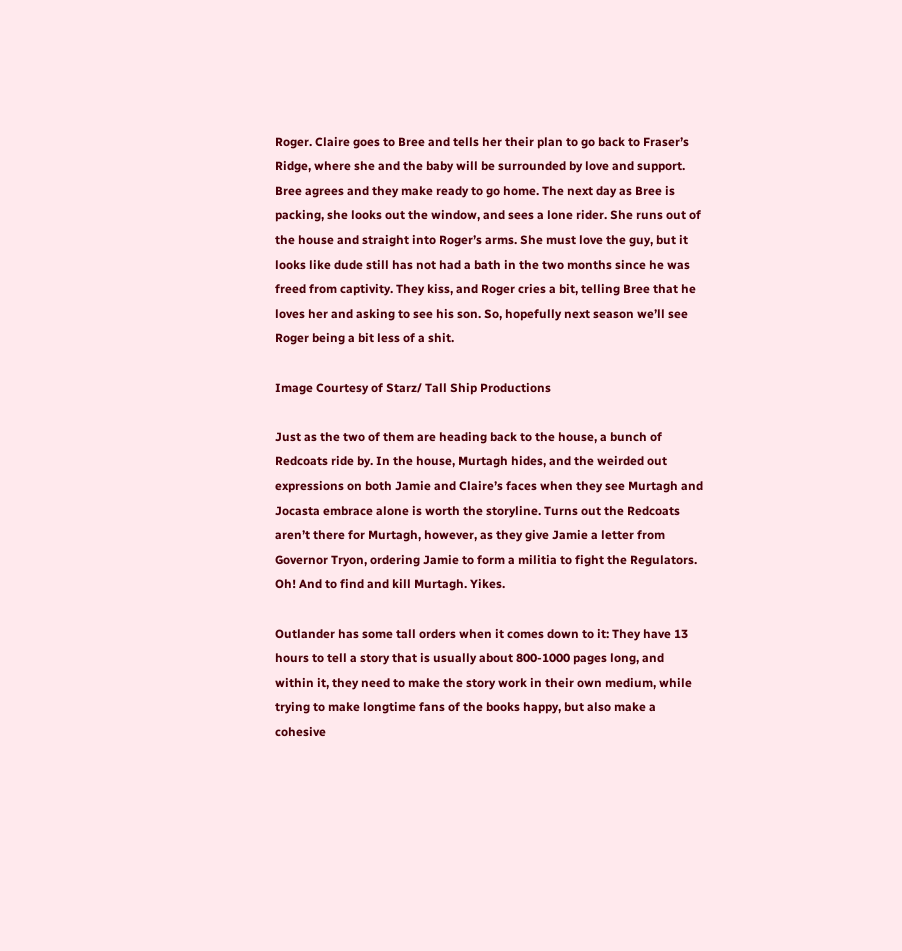Roger. Claire goes to Bree and tells her their plan to go back to Fraser’s Ridge, where she and the baby will be surrounded by love and support. Bree agrees and they make ready to go home. The next day as Bree is packing, she looks out the window, and sees a lone rider. She runs out of the house and straight into Roger’s arms. She must love the guy, but it looks like dude still has not had a bath in the two months since he was freed from captivity. They kiss, and Roger cries a bit, telling Bree that he loves her and asking to see his son. So, hopefully next season we’ll see Roger being a bit less of a shit.

Image Courtesy of Starz/ Tall Ship Productions

Just as the two of them are heading back to the house, a bunch of Redcoats ride by. In the house, Murtagh hides, and the weirded out expressions on both Jamie and Claire’s faces when they see Murtagh and Jocasta embrace alone is worth the storyline. Turns out the Redcoats aren’t there for Murtagh, however, as they give Jamie a letter from Governor Tryon, ordering Jamie to form a militia to fight the Regulators. Oh! And to find and kill Murtagh. Yikes.

Outlander has some tall orders when it comes down to it: They have 13 hours to tell a story that is usually about 800-1000 pages long, and within it, they need to make the story work in their own medium, while trying to make longtime fans of the books happy, but also make a cohesive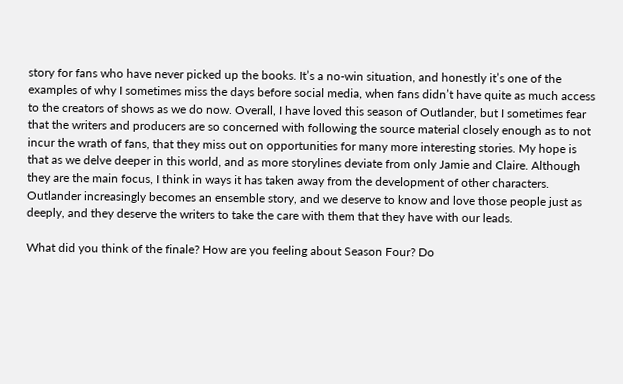story for fans who have never picked up the books. It’s a no-win situation, and honestly it’s one of the examples of why I sometimes miss the days before social media, when fans didn’t have quite as much access to the creators of shows as we do now. Overall, I have loved this season of Outlander, but I sometimes fear that the writers and producers are so concerned with following the source material closely enough as to not incur the wrath of fans, that they miss out on opportunities for many more interesting stories. My hope is that as we delve deeper in this world, and as more storylines deviate from only Jamie and Claire. Although they are the main focus, I think in ways it has taken away from the development of other characters. Outlander increasingly becomes an ensemble story, and we deserve to know and love those people just as deeply, and they deserve the writers to take the care with them that they have with our leads.

What did you think of the finale? How are you feeling about Season Four? Do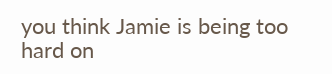you think Jamie is being too hard on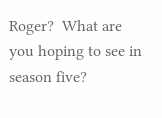Roger?  What are you hoping to see in season five?